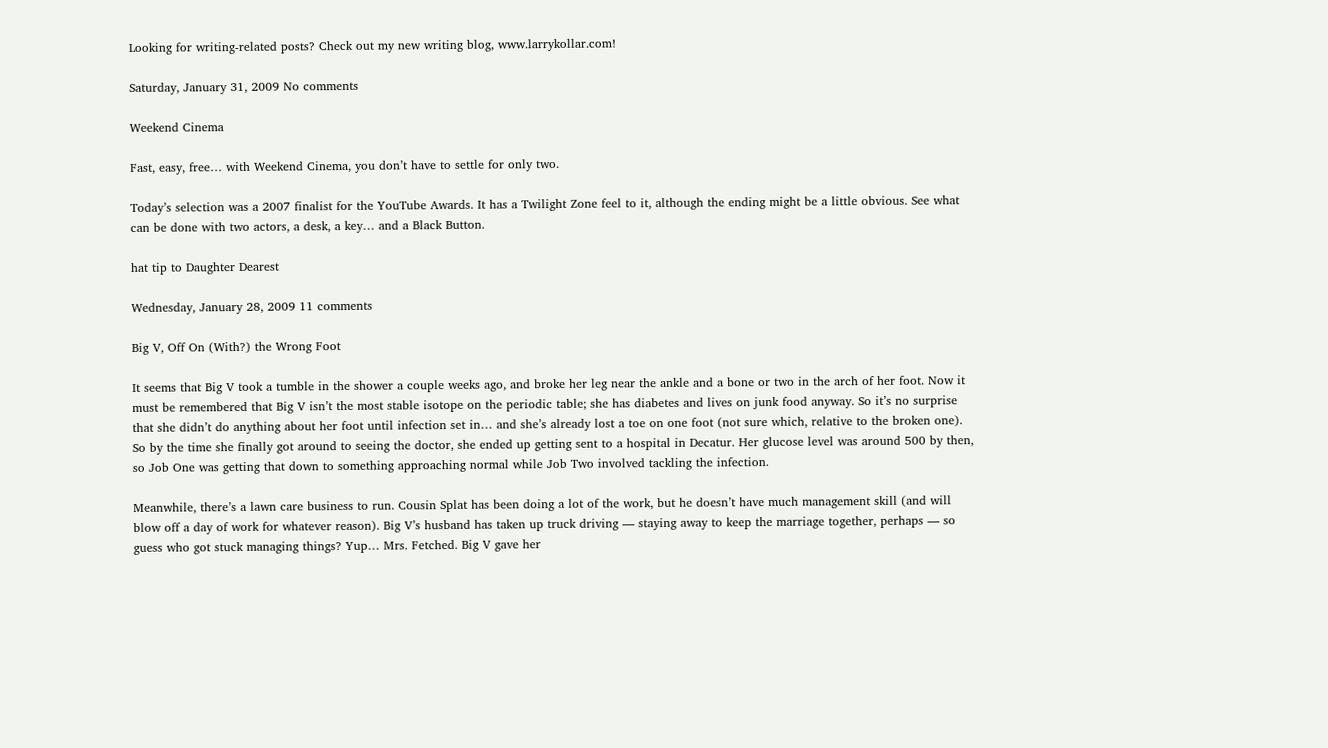Looking for writing-related posts? Check out my new writing blog, www.larrykollar.com!

Saturday, January 31, 2009 No comments

Weekend Cinema

Fast, easy, free… with Weekend Cinema, you don’t have to settle for only two.

Today’s selection was a 2007 finalist for the YouTube Awards. It has a Twilight Zone feel to it, although the ending might be a little obvious. See what can be done with two actors, a desk, a key… and a Black Button.

hat tip to Daughter Dearest

Wednesday, January 28, 2009 11 comments

Big V, Off On (With?) the Wrong Foot

It seems that Big V took a tumble in the shower a couple weeks ago, and broke her leg near the ankle and a bone or two in the arch of her foot. Now it must be remembered that Big V isn’t the most stable isotope on the periodic table; she has diabetes and lives on junk food anyway. So it’s no surprise that she didn’t do anything about her foot until infection set in… and she’s already lost a toe on one foot (not sure which, relative to the broken one). So by the time she finally got around to seeing the doctor, she ended up getting sent to a hospital in Decatur. Her glucose level was around 500 by then, so Job One was getting that down to something approaching normal while Job Two involved tackling the infection.

Meanwhile, there’s a lawn care business to run. Cousin Splat has been doing a lot of the work, but he doesn’t have much management skill (and will blow off a day of work for whatever reason). Big V’s husband has taken up truck driving — staying away to keep the marriage together, perhaps — so guess who got stuck managing things? Yup… Mrs. Fetched. Big V gave her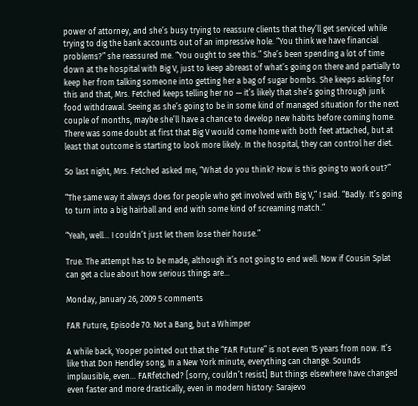power of attorney, and she’s busy trying to reassure clients that they’ll get serviced while trying to dig the bank accounts out of an impressive hole. “You think we have financial problems?” she reassured me. “You ought to see this.” She’s been spending a lot of time down at the hospital with Big V, just to keep abreast of what’s going on there and partially to keep her from talking someone into getting her a bag of sugar bombs. She keeps asking for this and that, Mrs. Fetched keeps telling her no — it’s likely that she’s going through junk food withdrawal. Seeing as she’s going to be in some kind of managed situation for the next couple of months, maybe she’ll have a chance to develop new habits before coming home. There was some doubt at first that Big V would come home with both feet attached, but at least that outcome is starting to look more likely. In the hospital, they can control her diet.

So last night, Mrs. Fetched asked me, “What do you think? How is this going to work out?”

“The same way it always does for people who get involved with Big V,” I said. “Badly. It’s going to turn into a big hairball and end with some kind of screaming match.”

“Yeah, well… I couldn’t just let them lose their house.”

True. The attempt has to be made, although it’s not going to end well. Now if Cousin Splat can get a clue about how serious things are…

Monday, January 26, 2009 5 comments

FAR Future, Episode 70: Not a Bang, but a Whimper

A while back, Yooper pointed out that the “FAR Future” is not even 15 years from now. It’s like that Don Hendley song, In a New York minute, everything can change. Sounds implausible, even… FARfetched? [sorry, couldn’t resist] But things elsewhere have changed even faster and more drastically, even in modern history: Sarajevo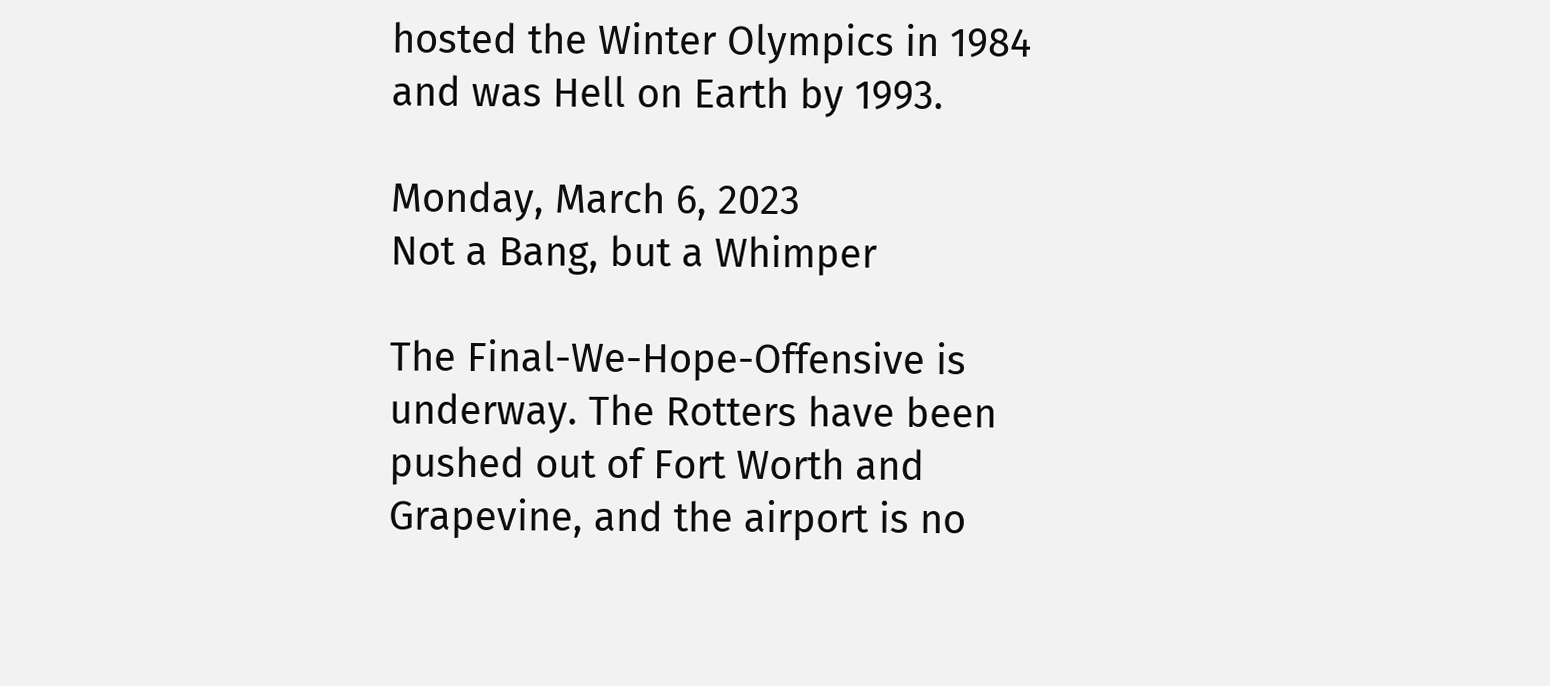hosted the Winter Olympics in 1984 and was Hell on Earth by 1993.

Monday, March 6, 2023
Not a Bang, but a Whimper

The Final-We-Hope-Offensive is underway. The Rotters have been pushed out of Fort Worth and Grapevine, and the airport is no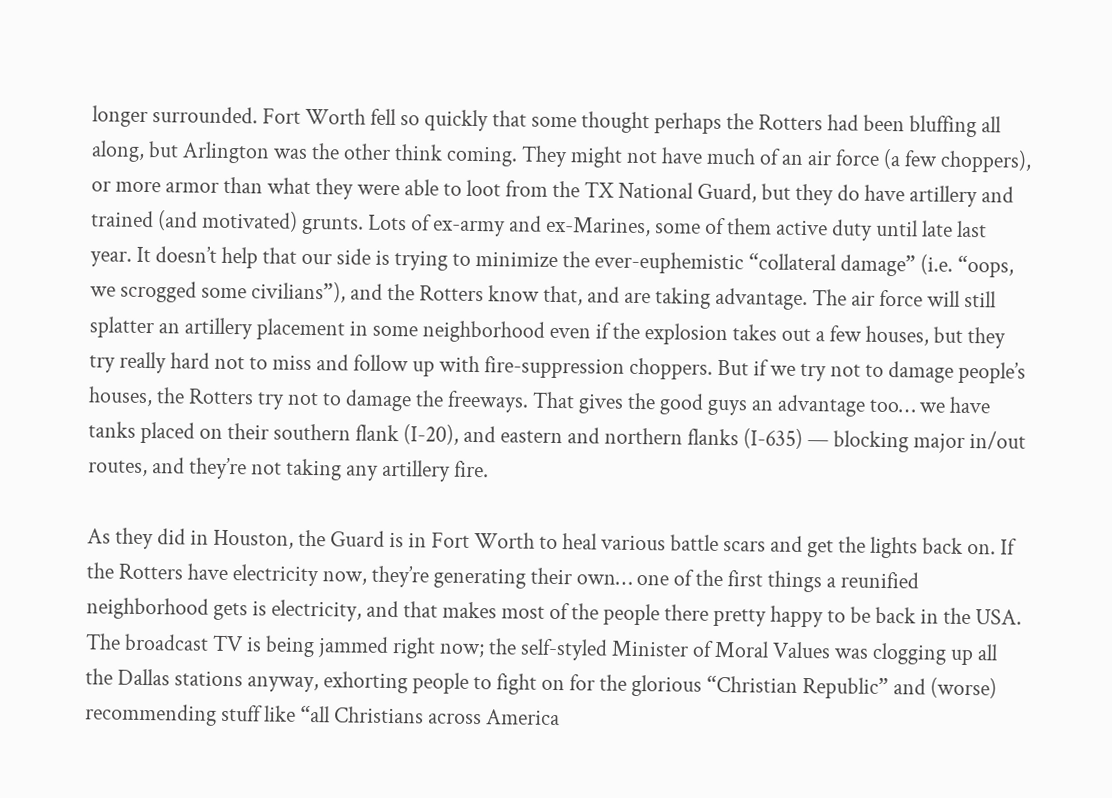longer surrounded. Fort Worth fell so quickly that some thought perhaps the Rotters had been bluffing all along, but Arlington was the other think coming. They might not have much of an air force (a few choppers), or more armor than what they were able to loot from the TX National Guard, but they do have artillery and trained (and motivated) grunts. Lots of ex-army and ex-Marines, some of them active duty until late last year. It doesn’t help that our side is trying to minimize the ever-euphemistic “collateral damage” (i.e. “oops, we scrogged some civilians”), and the Rotters know that, and are taking advantage. The air force will still splatter an artillery placement in some neighborhood even if the explosion takes out a few houses, but they try really hard not to miss and follow up with fire-suppression choppers. But if we try not to damage people’s houses, the Rotters try not to damage the freeways. That gives the good guys an advantage too… we have tanks placed on their southern flank (I-20), and eastern and northern flanks (I-635) — blocking major in/out routes, and they’re not taking any artillery fire.

As they did in Houston, the Guard is in Fort Worth to heal various battle scars and get the lights back on. If the Rotters have electricity now, they’re generating their own… one of the first things a reunified neighborhood gets is electricity, and that makes most of the people there pretty happy to be back in the USA. The broadcast TV is being jammed right now; the self-styled Minister of Moral Values was clogging up all the Dallas stations anyway, exhorting people to fight on for the glorious “Christian Republic” and (worse) recommending stuff like “all Christians across America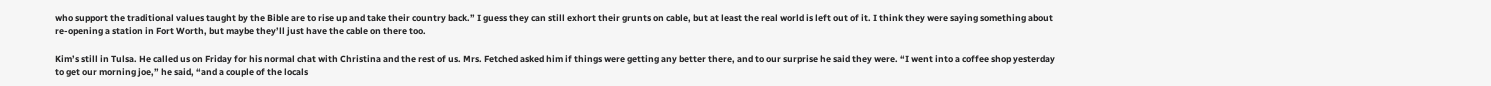who support the traditional values taught by the Bible are to rise up and take their country back.” I guess they can still exhort their grunts on cable, but at least the real world is left out of it. I think they were saying something about re-opening a station in Fort Worth, but maybe they’ll just have the cable on there too.

Kim’s still in Tulsa. He called us on Friday for his normal chat with Christina and the rest of us. Mrs. Fetched asked him if things were getting any better there, and to our surprise he said they were. “I went into a coffee shop yesterday to get our morning joe,” he said, “and a couple of the locals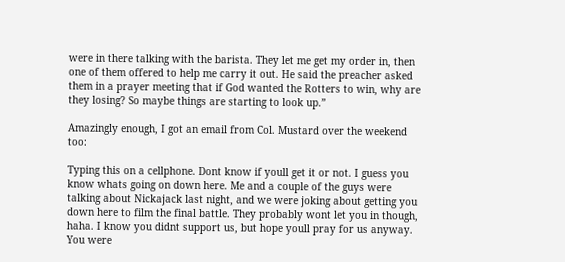were in there talking with the barista. They let me get my order in, then one of them offered to help me carry it out. He said the preacher asked them in a prayer meeting that if God wanted the Rotters to win, why are they losing? So maybe things are starting to look up.”

Amazingly enough, I got an email from Col. Mustard over the weekend too:

Typing this on a cellphone. Dont know if youll get it or not. I guess you know whats going on down here. Me and a couple of the guys were talking about Nickajack last night, and we were joking about getting you down here to film the final battle. They probably wont let you in though, haha. I know you didnt support us, but hope youll pray for us anyway. You were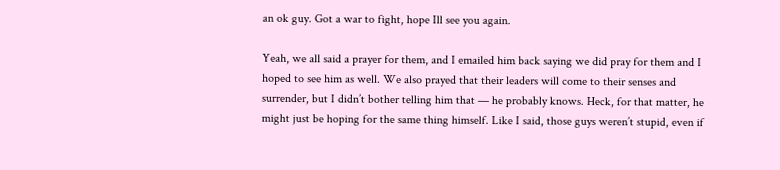an ok guy. Got a war to fight, hope Ill see you again.

Yeah, we all said a prayer for them, and I emailed him back saying we did pray for them and I hoped to see him as well. We also prayed that their leaders will come to their senses and surrender, but I didn’t bother telling him that — he probably knows. Heck, for that matter, he might just be hoping for the same thing himself. Like I said, those guys weren’t stupid, even if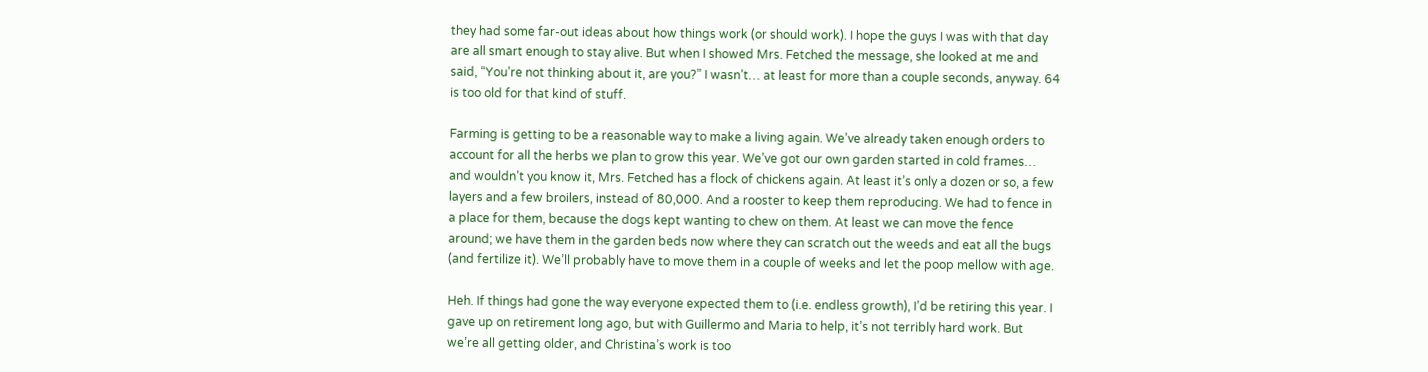they had some far-out ideas about how things work (or should work). I hope the guys I was with that day are all smart enough to stay alive. But when I showed Mrs. Fetched the message, she looked at me and said, “You’re not thinking about it, are you?” I wasn’t… at least for more than a couple seconds, anyway. 64 is too old for that kind of stuff.

Farming is getting to be a reasonable way to make a living again. We’ve already taken enough orders to account for all the herbs we plan to grow this year. We’ve got our own garden started in cold frames… and wouldn’t you know it, Mrs. Fetched has a flock of chickens again. At least it’s only a dozen or so, a few layers and a few broilers, instead of 80,000. And a rooster to keep them reproducing. We had to fence in a place for them, because the dogs kept wanting to chew on them. At least we can move the fence around; we have them in the garden beds now where they can scratch out the weeds and eat all the bugs (and fertilize it). We’ll probably have to move them in a couple of weeks and let the poop mellow with age.

Heh. If things had gone the way everyone expected them to (i.e. endless growth), I’d be retiring this year. I gave up on retirement long ago, but with Guillermo and Maria to help, it’s not terribly hard work. But we’re all getting older, and Christina’s work is too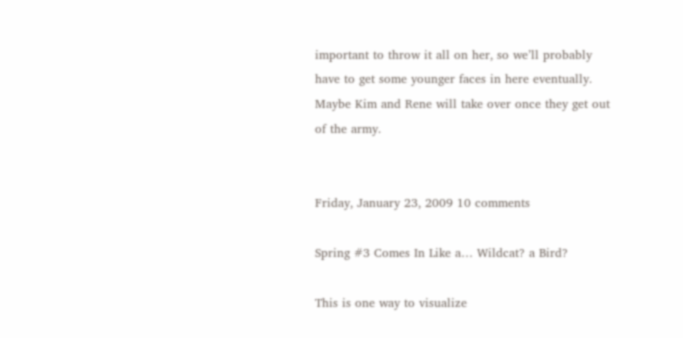important to throw it all on her, so we’ll probably have to get some younger faces in here eventually. Maybe Kim and Rene will take over once they get out of the army.


Friday, January 23, 2009 10 comments

Spring #3 Comes In Like a… Wildcat? a Bird?

This is one way to visualize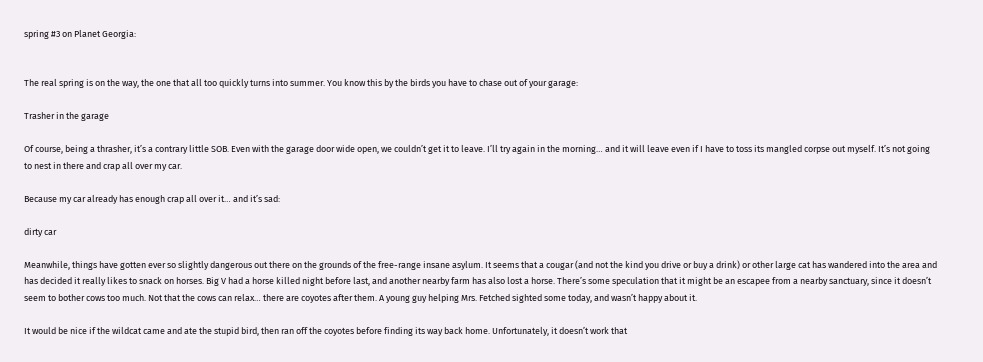spring #3 on Planet Georgia:


The real spring is on the way, the one that all too quickly turns into summer. You know this by the birds you have to chase out of your garage:

Trasher in the garage

Of course, being a thrasher, it’s a contrary little SOB. Even with the garage door wide open, we couldn’t get it to leave. I’ll try again in the morning… and it will leave even if I have to toss its mangled corpse out myself. It’s not going to nest in there and crap all over my car.

Because my car already has enough crap all over it… and it’s sad:

dirty car

Meanwhile, things have gotten ever so slightly dangerous out there on the grounds of the free-range insane asylum. It seems that a cougar (and not the kind you drive or buy a drink) or other large cat has wandered into the area and has decided it really likes to snack on horses. Big V had a horse killed night before last, and another nearby farm has also lost a horse. There’s some speculation that it might be an escapee from a nearby sanctuary, since it doesn’t seem to bother cows too much. Not that the cows can relax… there are coyotes after them. A young guy helping Mrs. Fetched sighted some today, and wasn’t happy about it.

It would be nice if the wildcat came and ate the stupid bird, then ran off the coyotes before finding its way back home. Unfortunately, it doesn’t work that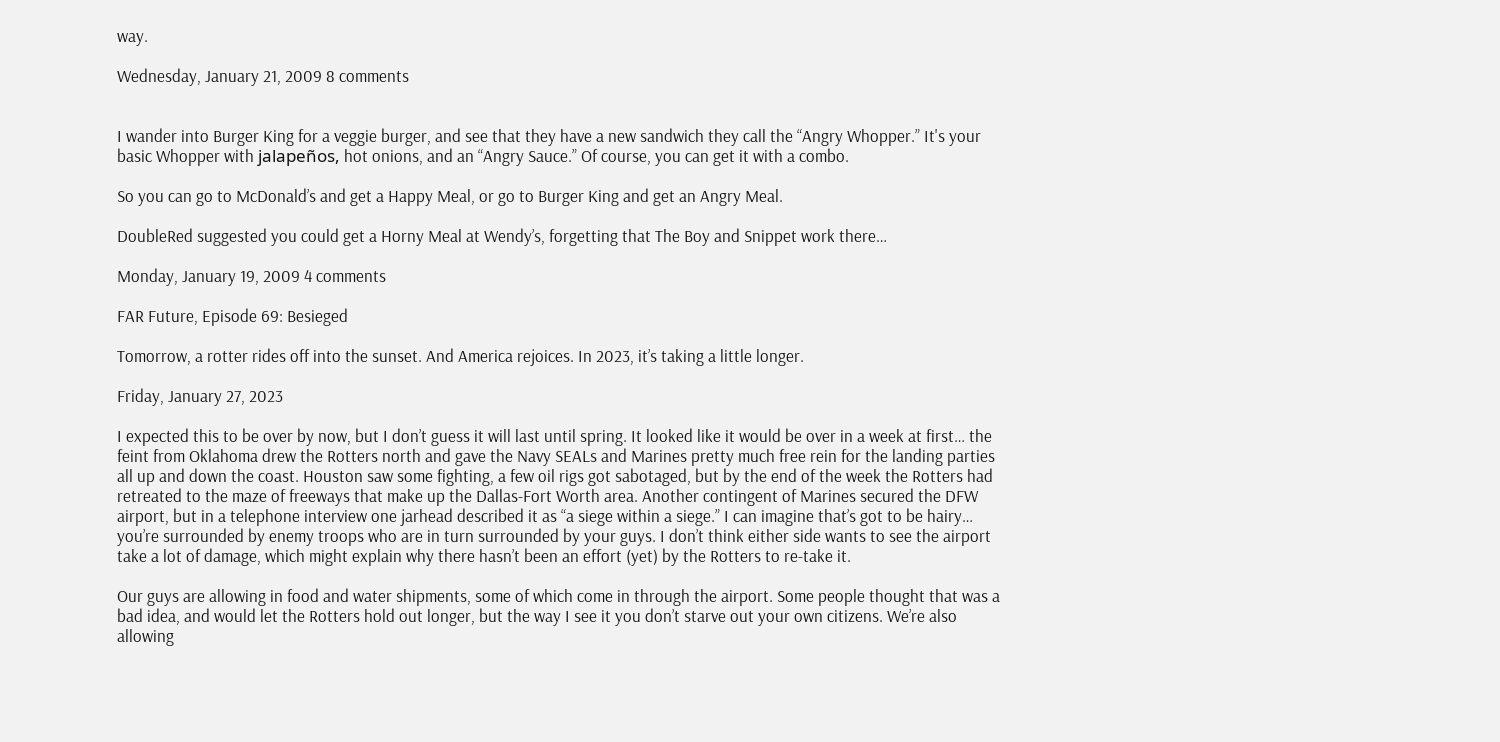way.

Wednesday, January 21, 2009 8 comments


I wander into Burger King for a veggie burger, and see that they have a new sandwich they call the “Angry Whopper.” It's your basic Whopper with jalapeños, hot onions, and an “Angry Sauce.” Of course, you can get it with a combo.

So you can go to McDonald’s and get a Happy Meal, or go to Burger King and get an Angry Meal.

DoubleRed suggested you could get a Horny Meal at Wendy’s, forgetting that The Boy and Snippet work there…

Monday, January 19, 2009 4 comments

FAR Future, Episode 69: Besieged

Tomorrow, a rotter rides off into the sunset. And America rejoices. In 2023, it’s taking a little longer.

Friday, January 27, 2023

I expected this to be over by now, but I don’t guess it will last until spring. It looked like it would be over in a week at first… the feint from Oklahoma drew the Rotters north and gave the Navy SEALs and Marines pretty much free rein for the landing parties all up and down the coast. Houston saw some fighting, a few oil rigs got sabotaged, but by the end of the week the Rotters had retreated to the maze of freeways that make up the Dallas-Fort Worth area. Another contingent of Marines secured the DFW airport, but in a telephone interview one jarhead described it as “a siege within a siege.” I can imagine that’s got to be hairy… you’re surrounded by enemy troops who are in turn surrounded by your guys. I don’t think either side wants to see the airport take a lot of damage, which might explain why there hasn’t been an effort (yet) by the Rotters to re-take it.

Our guys are allowing in food and water shipments, some of which come in through the airport. Some people thought that was a bad idea, and would let the Rotters hold out longer, but the way I see it you don’t starve out your own citizens. We’re also allowing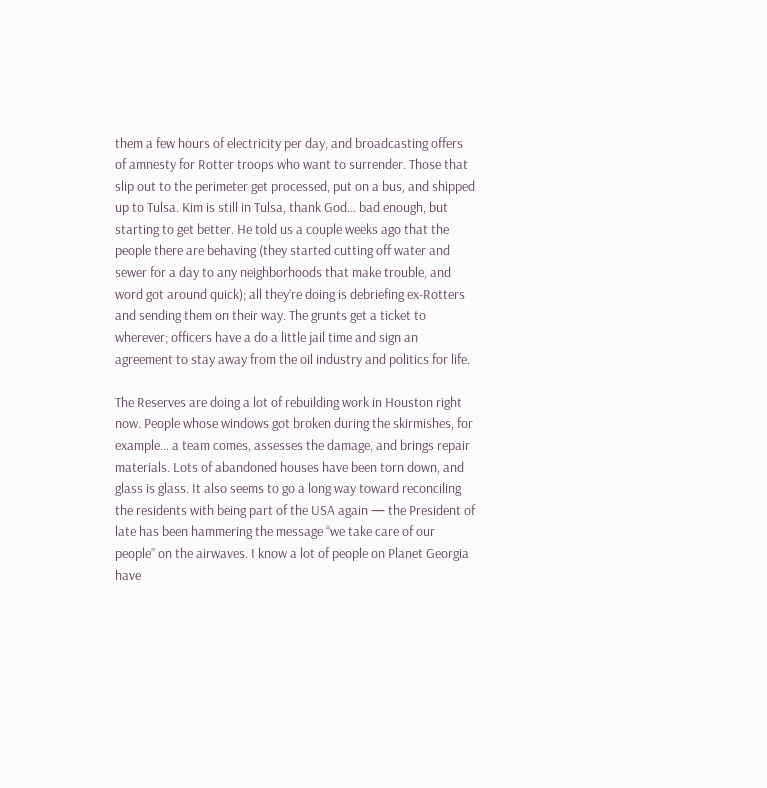them a few hours of electricity per day, and broadcasting offers of amnesty for Rotter troops who want to surrender. Those that slip out to the perimeter get processed, put on a bus, and shipped up to Tulsa. Kim is still in Tulsa, thank God… bad enough, but starting to get better. He told us a couple weeks ago that the people there are behaving (they started cutting off water and sewer for a day to any neighborhoods that make trouble, and word got around quick); all they’re doing is debriefing ex-Rotters and sending them on their way. The grunts get a ticket to wherever; officers have a do a little jail time and sign an agreement to stay away from the oil industry and politics for life.

The Reserves are doing a lot of rebuilding work in Houston right now. People whose windows got broken during the skirmishes, for example… a team comes, assesses the damage, and brings repair materials. Lots of abandoned houses have been torn down, and glass is glass. It also seems to go a long way toward reconciling the residents with being part of the USA again — the President of late has been hammering the message “we take care of our people” on the airwaves. I know a lot of people on Planet Georgia have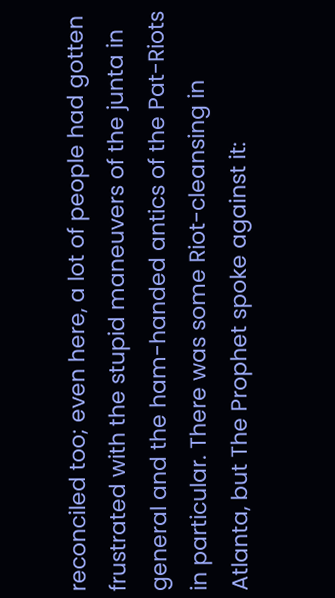reconciled too; even here, a lot of people had gotten frustrated with the stupid maneuvers of the junta in general and the ham-handed antics of the Pat-Riots in particular. There was some Riot-cleansing in Atlanta, but The Prophet spoke against it: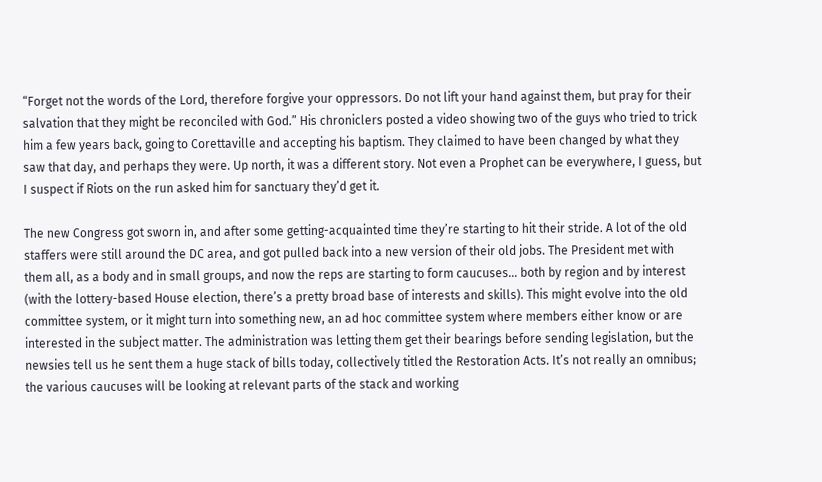“Forget not the words of the Lord, therefore forgive your oppressors. Do not lift your hand against them, but pray for their salvation that they might be reconciled with God.” His chroniclers posted a video showing two of the guys who tried to trick him a few years back, going to Corettaville and accepting his baptism. They claimed to have been changed by what they saw that day, and perhaps they were. Up north, it was a different story. Not even a Prophet can be everywhere, I guess, but I suspect if Riots on the run asked him for sanctuary they’d get it.

The new Congress got sworn in, and after some getting-acquainted time they’re starting to hit their stride. A lot of the old staffers were still around the DC area, and got pulled back into a new version of their old jobs. The President met with them all, as a body and in small groups, and now the reps are starting to form caucuses… both by region and by interest (with the lottery-based House election, there’s a pretty broad base of interests and skills). This might evolve into the old committee system, or it might turn into something new, an ad hoc committee system where members either know or are interested in the subject matter. The administration was letting them get their bearings before sending legislation, but the newsies tell us he sent them a huge stack of bills today, collectively titled the Restoration Acts. It’s not really an omnibus; the various caucuses will be looking at relevant parts of the stack and working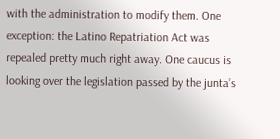with the administration to modify them. One exception: the Latino Repatriation Act was repealed pretty much right away. One caucus is looking over the legislation passed by the junta’s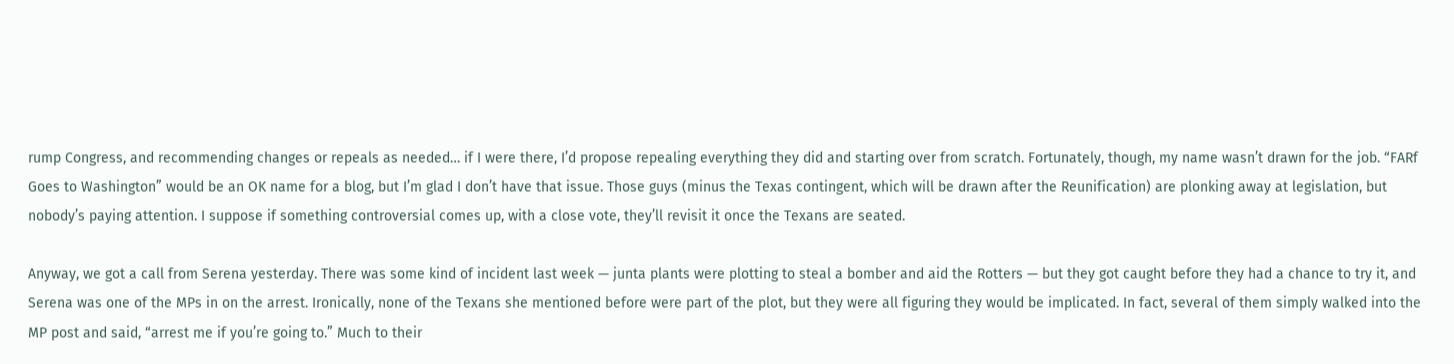rump Congress, and recommending changes or repeals as needed… if I were there, I’d propose repealing everything they did and starting over from scratch. Fortunately, though, my name wasn’t drawn for the job. “FARf Goes to Washington” would be an OK name for a blog, but I’m glad I don’t have that issue. Those guys (minus the Texas contingent, which will be drawn after the Reunification) are plonking away at legislation, but nobody’s paying attention. I suppose if something controversial comes up, with a close vote, they’ll revisit it once the Texans are seated.

Anyway, we got a call from Serena yesterday. There was some kind of incident last week — junta plants were plotting to steal a bomber and aid the Rotters — but they got caught before they had a chance to try it, and Serena was one of the MPs in on the arrest. Ironically, none of the Texans she mentioned before were part of the plot, but they were all figuring they would be implicated. In fact, several of them simply walked into the MP post and said, “arrest me if you’re going to.” Much to their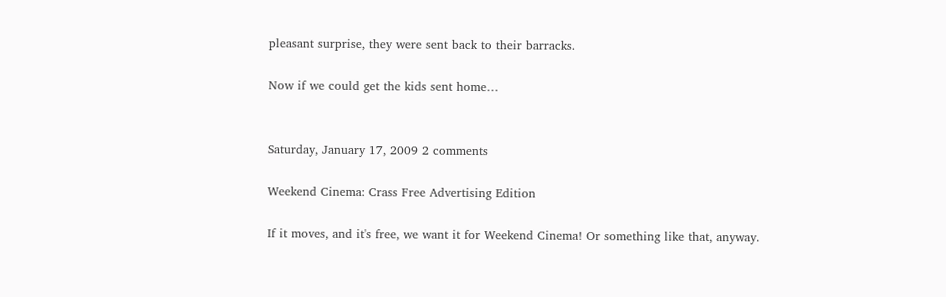pleasant surprise, they were sent back to their barracks.

Now if we could get the kids sent home…


Saturday, January 17, 2009 2 comments

Weekend Cinema: Crass Free Advertising Edition

If it moves, and it's free, we want it for Weekend Cinema! Or something like that, anyway.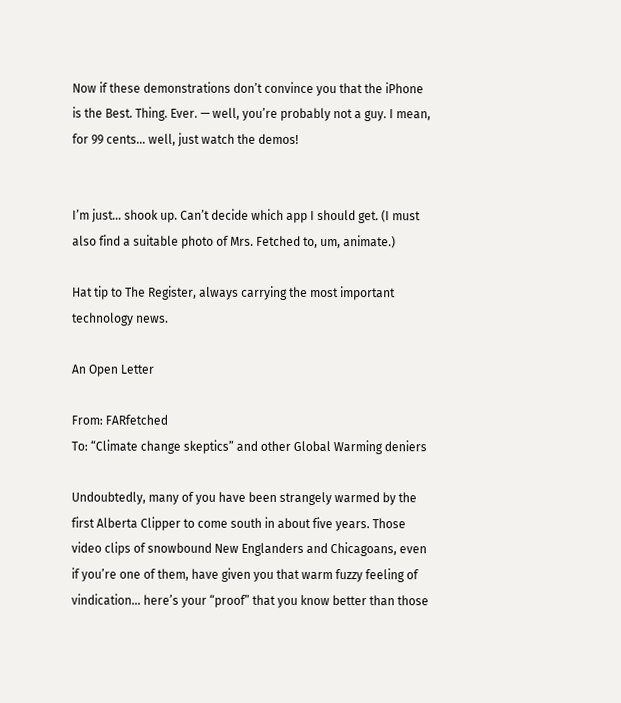Now if these demonstrations don’t convince you that the iPhone is the Best. Thing. Ever. — well, you’re probably not a guy. I mean, for 99 cents… well, just watch the demos!


I’m just… shook up. Can’t decide which app I should get. (I must also find a suitable photo of Mrs. Fetched to, um, animate.)

Hat tip to The Register, always carrying the most important technology news.

An Open Letter

From: FARfetched
To: “Climate change skeptics” and other Global Warming deniers

Undoubtedly, many of you have been strangely warmed by the first Alberta Clipper to come south in about five years. Those video clips of snowbound New Englanders and Chicagoans, even if you’re one of them, have given you that warm fuzzy feeling of vindication… here’s your “proof” that you know better than those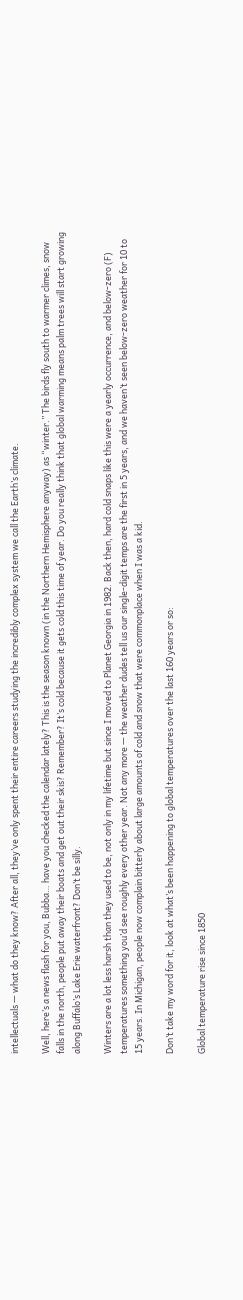intellectuals — what do they know? After all, they’ve only spent their entire careers studying the incredibly complex system we call the Earth’s climate.

Well, here’s a news flash for you, Bubba… have you checked the calendar lately? This is the season known (in the Northern Hemisphere anyway) as “winter.” The birds fly south to warmer climes, snow falls in the north, people put away their boats and get out their skis? Remember? It’s cold because it gets cold this time of year. Do you really think that global warming means palm trees will start growing along Buffalo’s Lake Erie waterfront? Don’t be silly.

Winters are a lot less harsh than they used to be, not only in my lifetime but since I moved to Planet Georgia in 1982. Back then, hard cold snaps like this were a yearly occurrence, and below-zero (F) temperatures something you’d see roughly every other year. Not any more — the weather dudes tell us our single-digit temps are the first in 5 years, and we haven’t seen below-zero weather for 10 to 15 years. In Michigan, people now complain bitterly about large amounts of cold and snow that were commonplace when I was a kid.

Don’t take my word for it, look at what’s been happening to global temperatures over the last 160 years or so:

Global temperature rise since 1850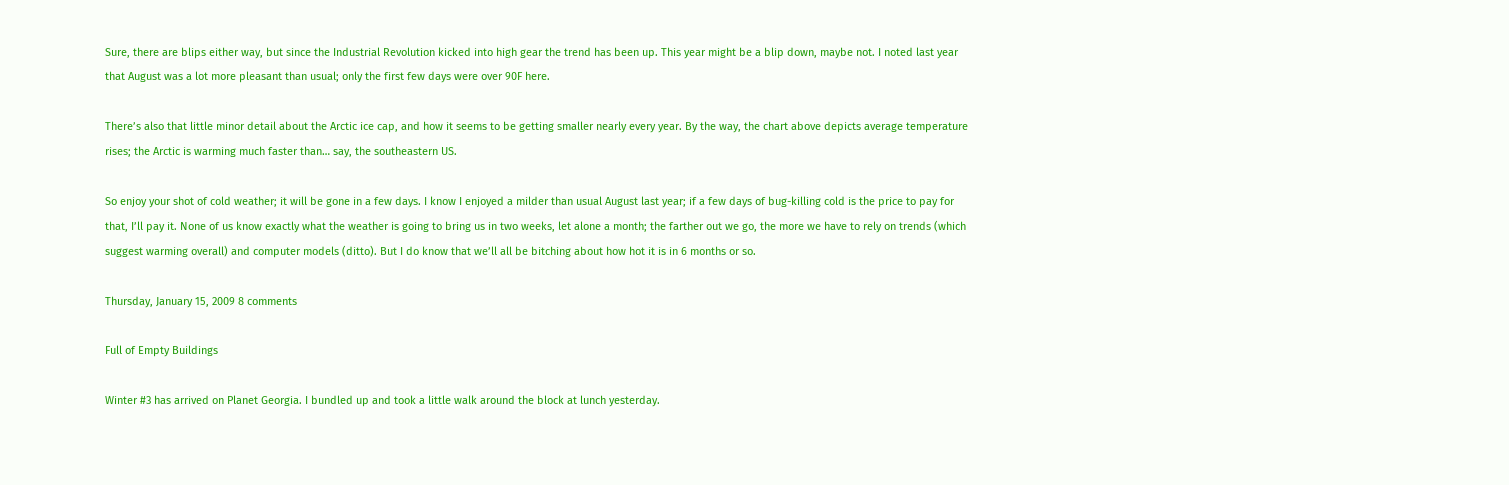Sure, there are blips either way, but since the Industrial Revolution kicked into high gear the trend has been up. This year might be a blip down, maybe not. I noted last year that August was a lot more pleasant than usual; only the first few days were over 90F here.

There’s also that little minor detail about the Arctic ice cap, and how it seems to be getting smaller nearly every year. By the way, the chart above depicts average temperature rises; the Arctic is warming much faster than… say, the southeastern US.

So enjoy your shot of cold weather; it will be gone in a few days. I know I enjoyed a milder than usual August last year; if a few days of bug-killing cold is the price to pay for that, I’ll pay it. None of us know exactly what the weather is going to bring us in two weeks, let alone a month; the farther out we go, the more we have to rely on trends (which suggest warming overall) and computer models (ditto). But I do know that we’ll all be bitching about how hot it is in 6 months or so.

Thursday, January 15, 2009 8 comments

Full of Empty Buildings

Winter #3 has arrived on Planet Georgia. I bundled up and took a little walk around the block at lunch yesterday.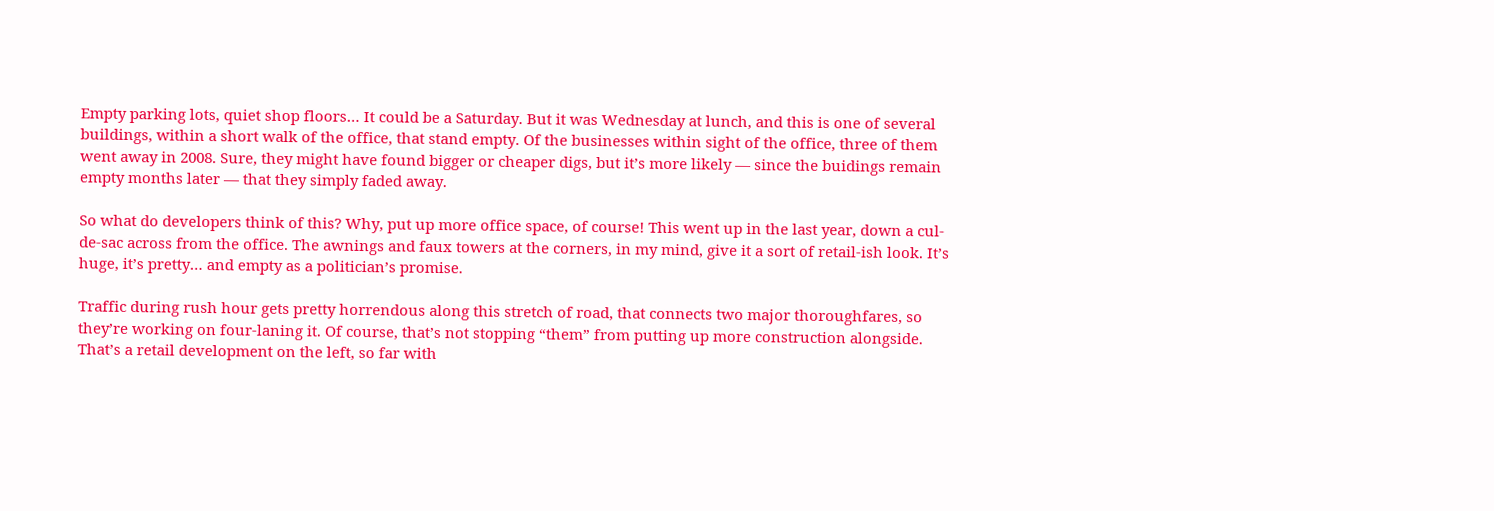Empty parking lots, quiet shop floors… It could be a Saturday. But it was Wednesday at lunch, and this is one of several buildings, within a short walk of the office, that stand empty. Of the businesses within sight of the office, three of them went away in 2008. Sure, they might have found bigger or cheaper digs, but it’s more likely — since the buidings remain empty months later — that they simply faded away.

So what do developers think of this? Why, put up more office space, of course! This went up in the last year, down a cul-de-sac across from the office. The awnings and faux towers at the corners, in my mind, give it a sort of retail-ish look. It’s huge, it’s pretty… and empty as a politician’s promise.

Traffic during rush hour gets pretty horrendous along this stretch of road, that connects two major thoroughfares, so they’re working on four-laning it. Of course, that’s not stopping “them” from putting up more construction alongside. That’s a retail development on the left, so far with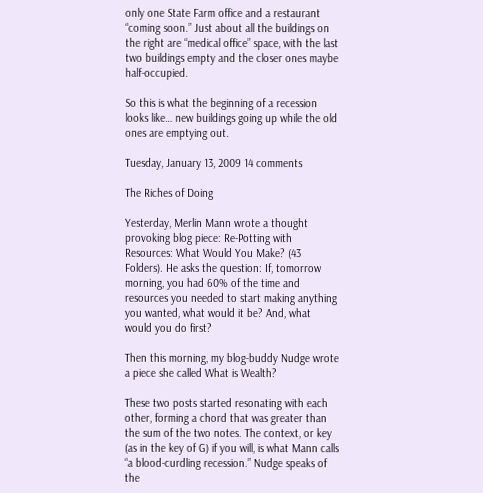only one State Farm office and a restaurant “coming soon.” Just about all the buildings on the right are “medical office” space, with the last two buildings empty and the closer ones maybe half-occupied.

So this is what the beginning of a recession looks like… new buildings going up while the old ones are emptying out.

Tuesday, January 13, 2009 14 comments

The Riches of Doing

Yesterday, Merlin Mann wrote a thought provoking blog piece: Re-Potting with Resources: What Would You Make? (43 Folders). He asks the question: If, tomorrow morning, you had 60% of the time and resources you needed to start making anything you wanted, what would it be? And, what would you do first?

Then this morning, my blog-buddy Nudge wrote a piece she called What is Wealth?

These two posts started resonating with each other, forming a chord that was greater than the sum of the two notes. The context, or key (as in the key of G) if you will, is what Mann calls “a blood-curdling recession.” Nudge speaks of the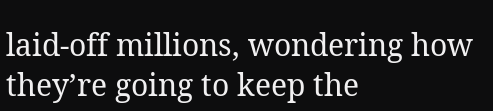laid-off millions, wondering how they’re going to keep the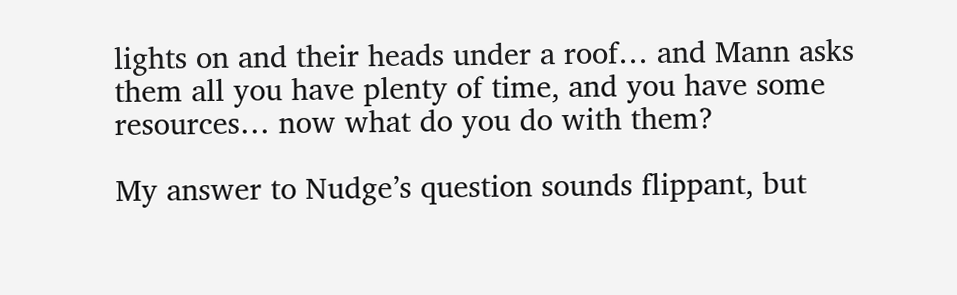lights on and their heads under a roof… and Mann asks them all you have plenty of time, and you have some resources… now what do you do with them?

My answer to Nudge’s question sounds flippant, but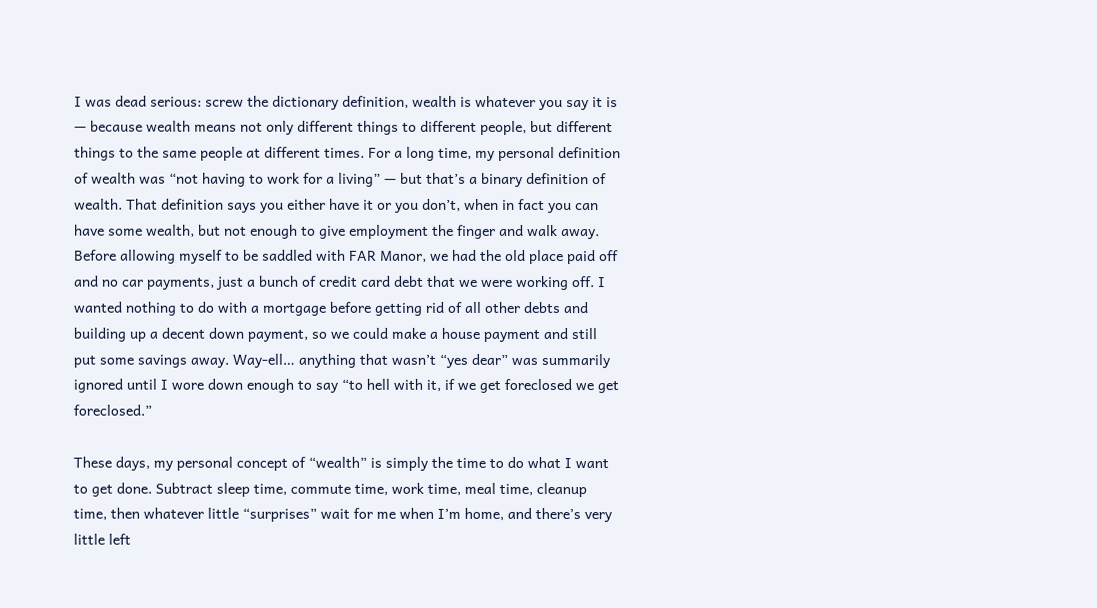I was dead serious: screw the dictionary definition, wealth is whatever you say it is — because wealth means not only different things to different people, but different things to the same people at different times. For a long time, my personal definition of wealth was “not having to work for a living” — but that’s a binary definition of wealth. That definition says you either have it or you don’t, when in fact you can have some wealth, but not enough to give employment the finger and walk away. Before allowing myself to be saddled with FAR Manor, we had the old place paid off and no car payments, just a bunch of credit card debt that we were working off. I wanted nothing to do with a mortgage before getting rid of all other debts and building up a decent down payment, so we could make a house payment and still put some savings away. Way-ell… anything that wasn’t “yes dear” was summarily ignored until I wore down enough to say “to hell with it, if we get foreclosed we get foreclosed.”

These days, my personal concept of “wealth” is simply the time to do what I want to get done. Subtract sleep time, commute time, work time, meal time, cleanup time, then whatever little “surprises” wait for me when I’m home, and there’s very little left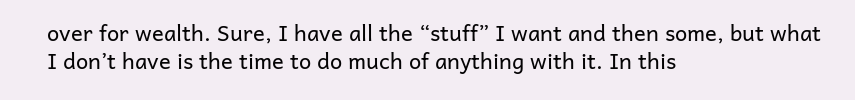over for wealth. Sure, I have all the “stuff” I want and then some, but what I don’t have is the time to do much of anything with it. In this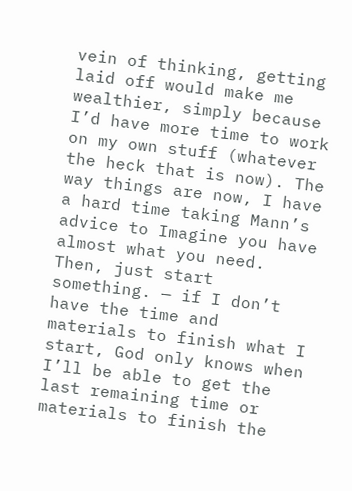vein of thinking, getting laid off would make me wealthier, simply because I’d have more time to work on my own stuff (whatever the heck that is now). The way things are now, I have a hard time taking Mann’s advice to Imagine you have almost what you need. Then, just start something. — if I don’t have the time and materials to finish what I start, God only knows when I’ll be able to get the last remaining time or materials to finish the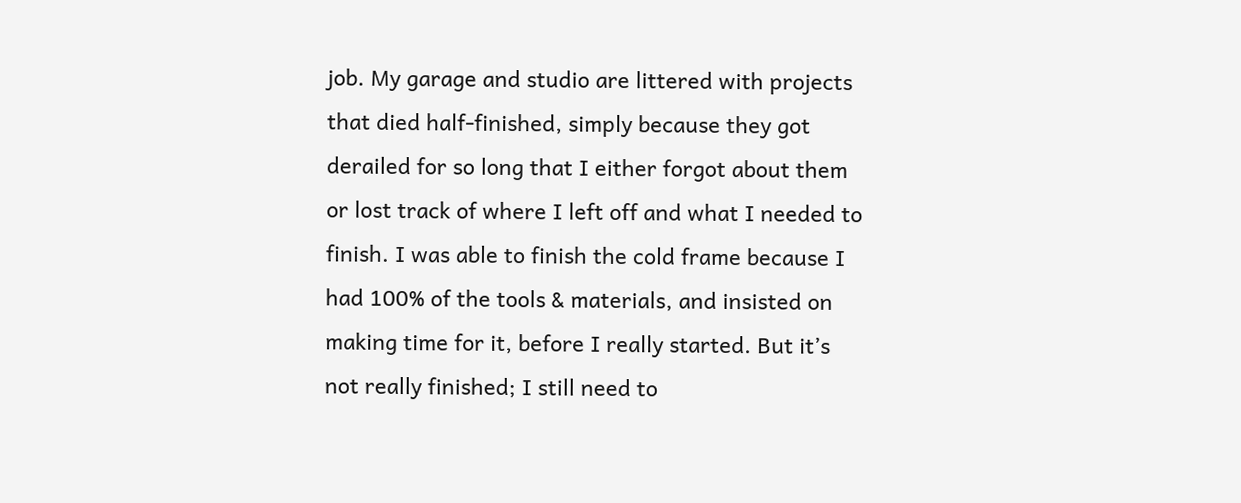job. My garage and studio are littered with projects that died half-finished, simply because they got derailed for so long that I either forgot about them or lost track of where I left off and what I needed to finish. I was able to finish the cold frame because I had 100% of the tools & materials, and insisted on making time for it, before I really started. But it’s not really finished; I still need to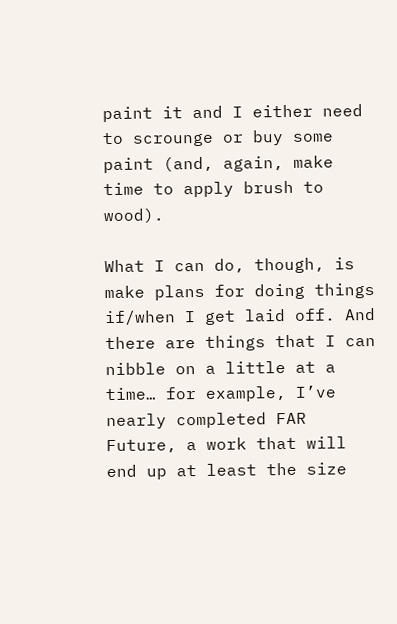paint it and I either need to scrounge or buy some paint (and, again, make time to apply brush to wood).

What I can do, though, is make plans for doing things if/when I get laid off. And there are things that I can nibble on a little at a time… for example, I’ve nearly completed FAR Future, a work that will end up at least the size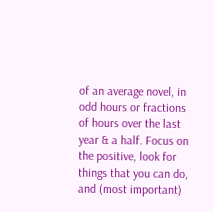of an average novel, in odd hours or fractions of hours over the last year & a half. Focus on the positive, look for things that you can do, and (most important)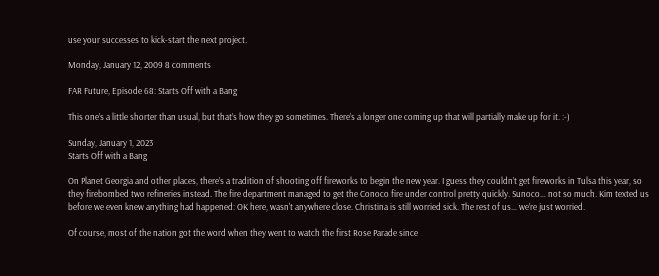use your successes to kick-start the next project.

Monday, January 12, 2009 8 comments

FAR Future, Episode 68: Starts Off with a Bang

This one’s a little shorter than usual, but that’s how they go sometimes. There’s a longer one coming up that will partially make up for it. :-)

Sunday, January 1, 2023
Starts Off with a Bang

On Planet Georgia and other places, there’s a tradition of shooting off fireworks to begin the new year. I guess they couldn’t get fireworks in Tulsa this year, so they firebombed two refineries instead. The fire department managed to get the Conoco fire under control pretty quickly. Sunoco… not so much. Kim texted us before we even knew anything had happened: OK here, wasn't anywhere close. Christina is still worried sick. The rest of us… we’re just worried.

Of course, most of the nation got the word when they went to watch the first Rose Parade since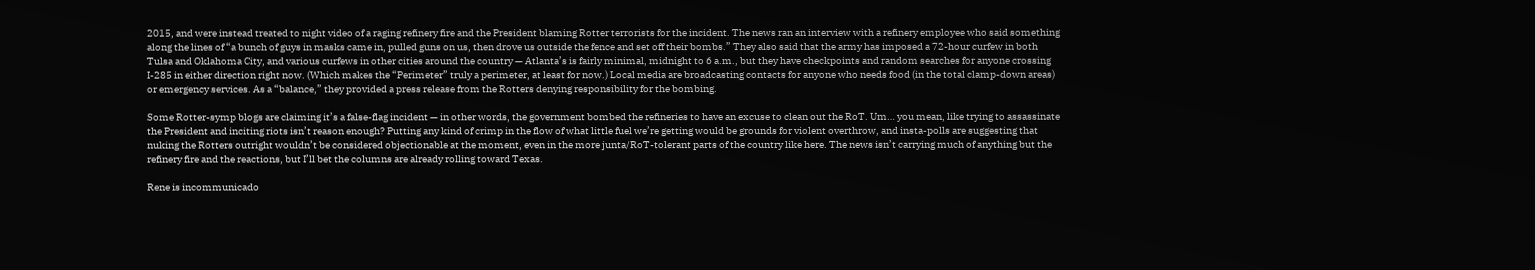2015, and were instead treated to night video of a raging refinery fire and the President blaming Rotter terrorists for the incident. The news ran an interview with a refinery employee who said something along the lines of “a bunch of guys in masks came in, pulled guns on us, then drove us outside the fence and set off their bombs.” They also said that the army has imposed a 72-hour curfew in both Tulsa and Oklahoma City, and various curfews in other cities around the country — Atlanta’s is fairly minimal, midnight to 6 a.m., but they have checkpoints and random searches for anyone crossing I-285 in either direction right now. (Which makes the “Perimeter” truly a perimeter, at least for now.) Local media are broadcasting contacts for anyone who needs food (in the total clamp-down areas) or emergency services. As a “balance,” they provided a press release from the Rotters denying responsibility for the bombing.

Some Rotter-symp blogs are claiming it’s a false-flag incident — in other words, the government bombed the refineries to have an excuse to clean out the RoT. Um… you mean, like trying to assassinate the President and inciting riots isn’t reason enough? Putting any kind of crimp in the flow of what little fuel we’re getting would be grounds for violent overthrow, and insta-polls are suggesting that nuking the Rotters outright wouldn’t be considered objectionable at the moment, even in the more junta/RoT-tolerant parts of the country like here. The news isn’t carrying much of anything but the refinery fire and the reactions, but I’ll bet the columns are already rolling toward Texas.

Rene is incommunicado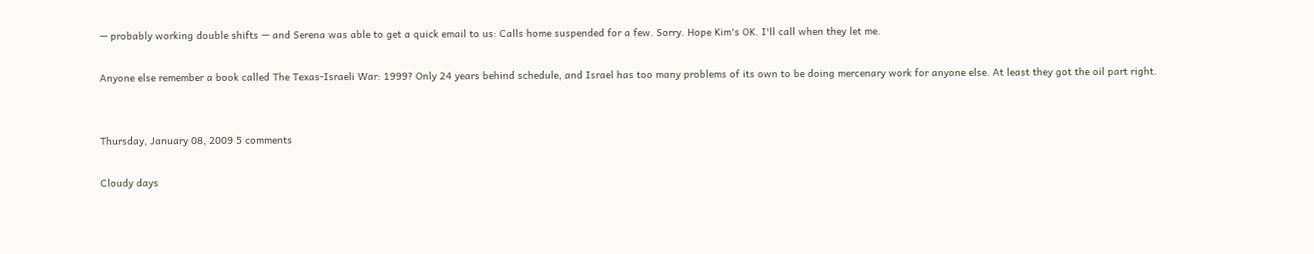— probably working double shifts — and Serena was able to get a quick email to us: Calls home suspended for a few. Sorry. Hope Kim's OK. I'll call when they let me.

Anyone else remember a book called The Texas-Israeli War: 1999? Only 24 years behind schedule, and Israel has too many problems of its own to be doing mercenary work for anyone else. At least they got the oil part right.


Thursday, January 08, 2009 5 comments

Cloudy days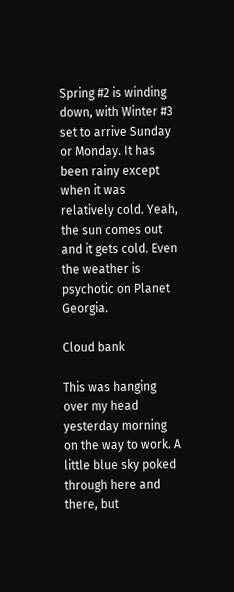Spring #2 is winding down, with Winter #3 set to arrive Sunday or Monday. It has been rainy except when it was relatively cold. Yeah, the sun comes out and it gets cold. Even the weather is psychotic on Planet Georgia.

Cloud bank

This was hanging over my head yesterday morning on the way to work. A little blue sky poked through here and there, but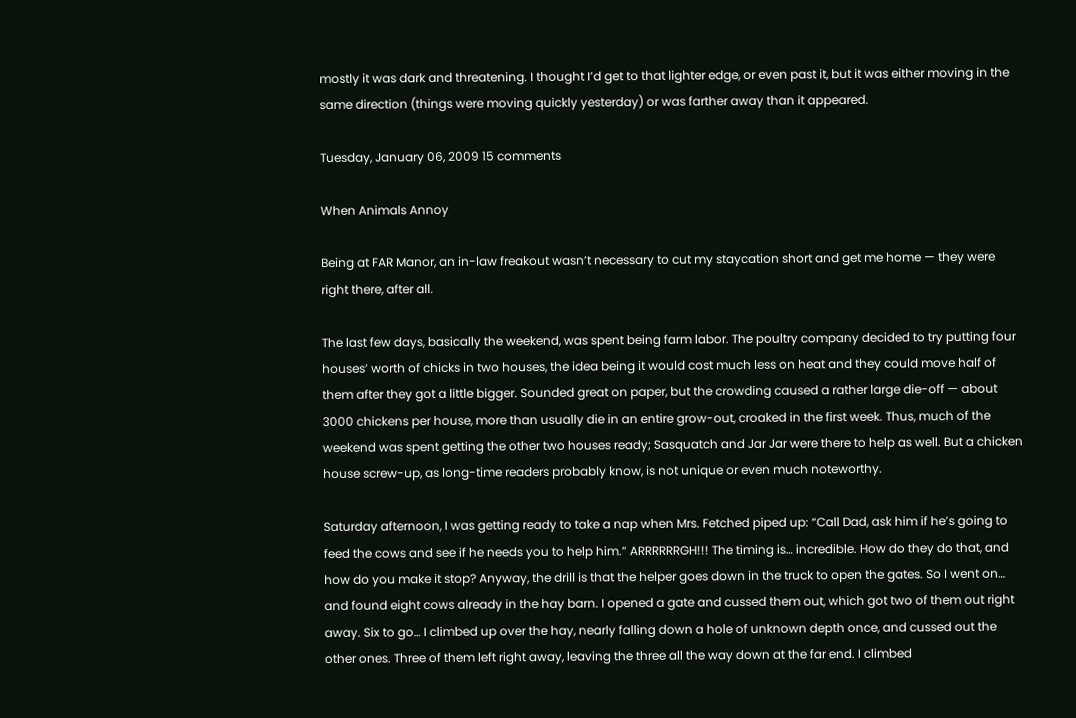mostly it was dark and threatening. I thought I’d get to that lighter edge, or even past it, but it was either moving in the same direction (things were moving quickly yesterday) or was farther away than it appeared.

Tuesday, January 06, 2009 15 comments

When Animals Annoy

Being at FAR Manor, an in-law freakout wasn’t necessary to cut my staycation short and get me home — they were right there, after all.

The last few days, basically the weekend, was spent being farm labor. The poultry company decided to try putting four houses’ worth of chicks in two houses, the idea being it would cost much less on heat and they could move half of them after they got a little bigger. Sounded great on paper, but the crowding caused a rather large die-off — about 3000 chickens per house, more than usually die in an entire grow-out, croaked in the first week. Thus, much of the weekend was spent getting the other two houses ready; Sasquatch and Jar Jar were there to help as well. But a chicken house screw-up, as long-time readers probably know, is not unique or even much noteworthy.

Saturday afternoon, I was getting ready to take a nap when Mrs. Fetched piped up: “Call Dad, ask him if he’s going to feed the cows and see if he needs you to help him.” ARRRRRRGH!!! The timing is… incredible. How do they do that, and how do you make it stop? Anyway, the drill is that the helper goes down in the truck to open the gates. So I went on… and found eight cows already in the hay barn. I opened a gate and cussed them out, which got two of them out right away. Six to go… I climbed up over the hay, nearly falling down a hole of unknown depth once, and cussed out the other ones. Three of them left right away, leaving the three all the way down at the far end. I climbed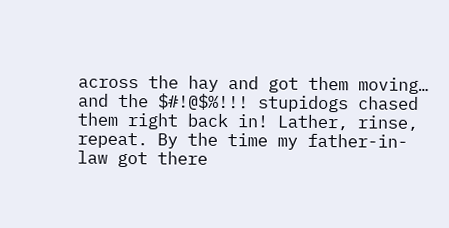across the hay and got them moving… and the $#!@$%!!! stupidogs chased them right back in! Lather, rinse, repeat. By the time my father-in-law got there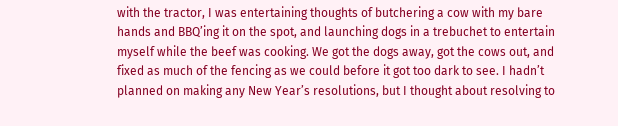with the tractor, I was entertaining thoughts of butchering a cow with my bare hands and BBQ’ing it on the spot, and launching dogs in a trebuchet to entertain myself while the beef was cooking. We got the dogs away, got the cows out, and fixed as much of the fencing as we could before it got too dark to see. I hadn’t planned on making any New Year’s resolutions, but I thought about resolving to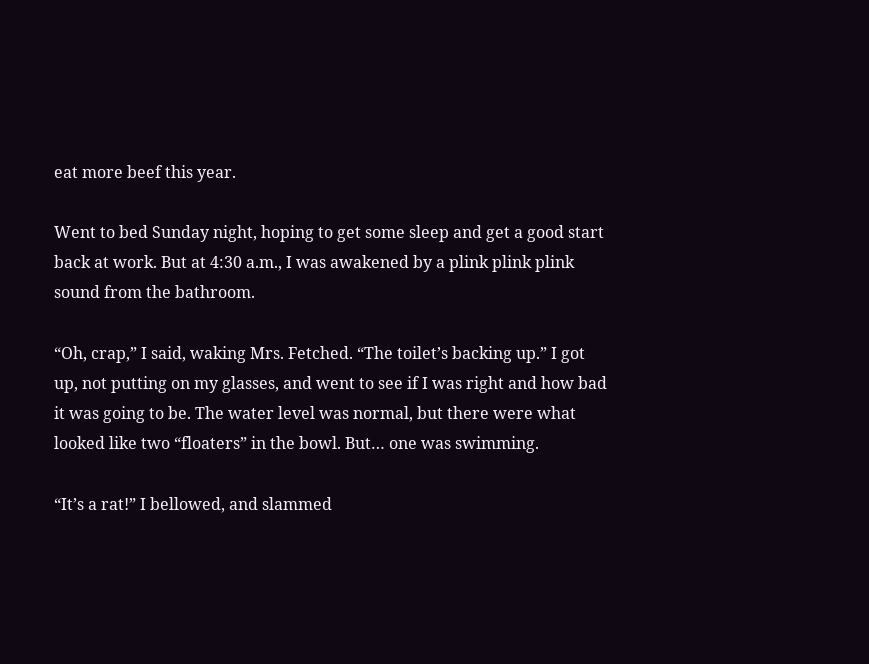eat more beef this year.

Went to bed Sunday night, hoping to get some sleep and get a good start back at work. But at 4:30 a.m., I was awakened by a plink plink plink sound from the bathroom.

“Oh, crap,” I said, waking Mrs. Fetched. “The toilet’s backing up.” I got up, not putting on my glasses, and went to see if I was right and how bad it was going to be. The water level was normal, but there were what looked like two “floaters” in the bowl. But… one was swimming.

“It’s a rat!” I bellowed, and slammed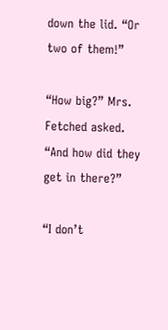down the lid. “Or two of them!”

“How big?” Mrs. Fetched asked. “And how did they get in there?”

“I don’t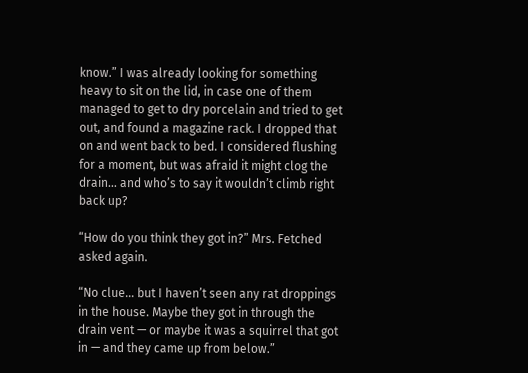know.” I was already looking for something heavy to sit on the lid, in case one of them managed to get to dry porcelain and tried to get out, and found a magazine rack. I dropped that on and went back to bed. I considered flushing for a moment, but was afraid it might clog the drain… and who’s to say it wouldn’t climb right back up?

“How do you think they got in?” Mrs. Fetched asked again.

“No clue… but I haven’t seen any rat droppings in the house. Maybe they got in through the drain vent — or maybe it was a squirrel that got in — and they came up from below.”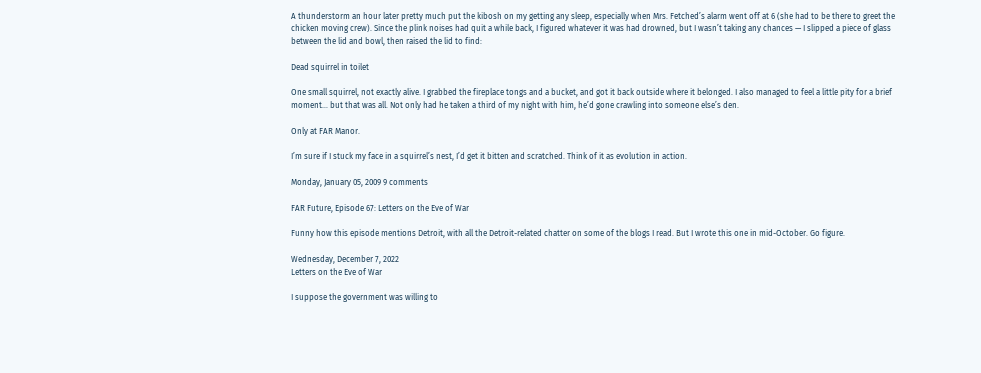A thunderstorm an hour later pretty much put the kibosh on my getting any sleep, especially when Mrs. Fetched’s alarm went off at 6 (she had to be there to greet the chicken moving crew). Since the plink noises had quit a while back, I figured whatever it was had drowned, but I wasn’t taking any chances — I slipped a piece of glass between the lid and bowl, then raised the lid to find:

Dead squirrel in toilet

One small squirrel, not exactly alive. I grabbed the fireplace tongs and a bucket, and got it back outside where it belonged. I also managed to feel a little pity for a brief moment… but that was all. Not only had he taken a third of my night with him, he’d gone crawling into someone else’s den.

Only at FAR Manor.

I’m sure if I stuck my face in a squirrel’s nest, I’d get it bitten and scratched. Think of it as evolution in action.

Monday, January 05, 2009 9 comments

FAR Future, Episode 67: Letters on the Eve of War

Funny how this episode mentions Detroit, with all the Detroit-related chatter on some of the blogs I read. But I wrote this one in mid-October. Go figure.

Wednesday, December 7, 2022
Letters on the Eve of War

I suppose the government was willing to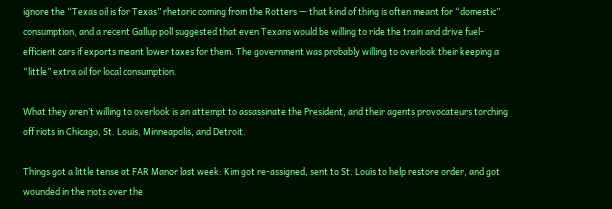ignore the “Texas oil is for Texas” rhetoric coming from the Rotters — that kind of thing is often meant for “domestic” consumption, and a recent Gallup poll suggested that even Texans would be willing to ride the train and drive fuel-efficient cars if exports meant lower taxes for them. The government was probably willing to overlook their keeping a “little” extra oil for local consumption.

What they aren’t willing to overlook is an attempt to assassinate the President, and their agents provocateurs torching off riots in Chicago, St. Louis, Minneapolis, and Detroit.

Things got a little tense at FAR Manor last week: Kim got re-assigned, sent to St. Louis to help restore order, and got wounded in the riots over the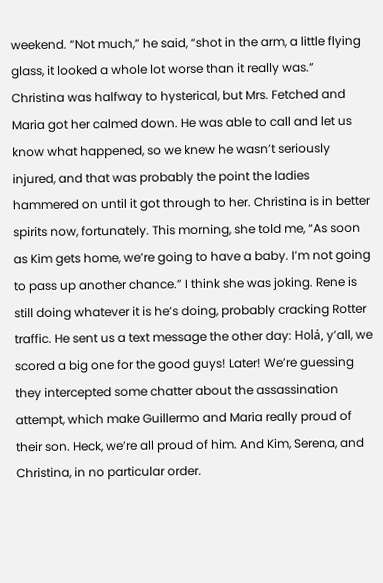weekend. “Not much,” he said, “shot in the arm, a little flying glass, it looked a whole lot worse than it really was.” Christina was halfway to hysterical, but Mrs. Fetched and Maria got her calmed down. He was able to call and let us know what happened, so we knew he wasn’t seriously injured, and that was probably the point the ladies hammered on until it got through to her. Christina is in better spirits now, fortunately. This morning, she told me, “As soon as Kim gets home, we’re going to have a baby. I’m not going to pass up another chance.” I think she was joking. Rene is still doing whatever it is he’s doing, probably cracking Rotter traffic. He sent us a text message the other day: Holá, y’all, we scored a big one for the good guys! Later! We’re guessing they intercepted some chatter about the assassination attempt, which make Guillermo and Maria really proud of their son. Heck, we’re all proud of him. And Kim, Serena, and Christina, in no particular order.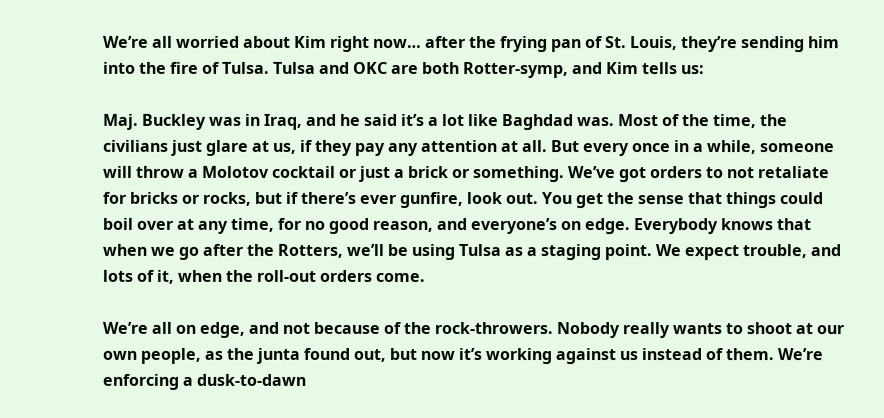We’re all worried about Kim right now… after the frying pan of St. Louis, they’re sending him into the fire of Tulsa. Tulsa and OKC are both Rotter-symp, and Kim tells us:

Maj. Buckley was in Iraq, and he said it’s a lot like Baghdad was. Most of the time, the civilians just glare at us, if they pay any attention at all. But every once in a while, someone will throw a Molotov cocktail or just a brick or something. We’ve got orders to not retaliate for bricks or rocks, but if there’s ever gunfire, look out. You get the sense that things could boil over at any time, for no good reason, and everyone’s on edge. Everybody knows that when we go after the Rotters, we’ll be using Tulsa as a staging point. We expect trouble, and lots of it, when the roll-out orders come.

We’re all on edge, and not because of the rock-throwers. Nobody really wants to shoot at our own people, as the junta found out, but now it’s working against us instead of them. We’re enforcing a dusk-to-dawn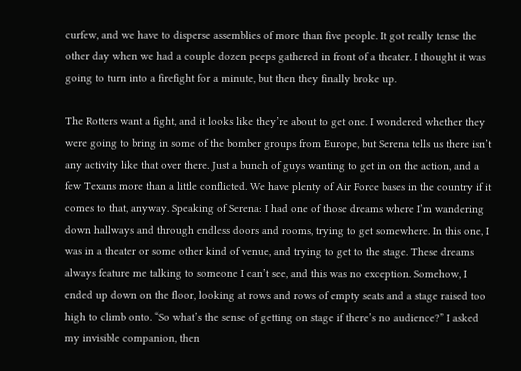curfew, and we have to disperse assemblies of more than five people. It got really tense the other day when we had a couple dozen peeps gathered in front of a theater. I thought it was going to turn into a firefight for a minute, but then they finally broke up.

The Rotters want a fight, and it looks like they’re about to get one. I wondered whether they were going to bring in some of the bomber groups from Europe, but Serena tells us there isn’t any activity like that over there. Just a bunch of guys wanting to get in on the action, and a few Texans more than a little conflicted. We have plenty of Air Force bases in the country if it comes to that, anyway. Speaking of Serena: I had one of those dreams where I’m wandering down hallways and through endless doors and rooms, trying to get somewhere. In this one, I was in a theater or some other kind of venue, and trying to get to the stage. These dreams always feature me talking to someone I can’t see, and this was no exception. Somehow, I ended up down on the floor, looking at rows and rows of empty seats and a stage raised too high to climb onto. “So what’s the sense of getting on stage if there’s no audience?” I asked my invisible companion, then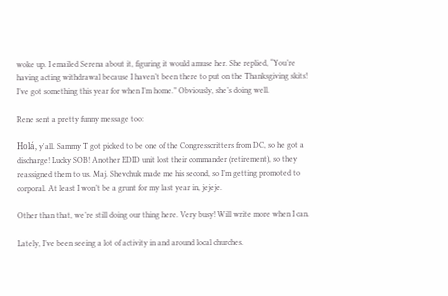woke up. I emailed Serena about it, figuring it would amuse her. She replied, “You’re having acting withdrawal because I haven’t been there to put on the Thanksgiving skits! I’ve got something this year for when I’m home.” Obviously, she’s doing well.

Rene sent a pretty funny message too:

Holá, y'all. Sammy T got picked to be one of the Congresscritters from DC, so he got a discharge! Lucky SOB! Another EDID unit lost their commander (retirement), so they reassigned them to us. Maj. Shevchuk made me his second, so I’m getting promoted to corporal. At least I won’t be a grunt for my last year in, jejeje.

Other than that, we’re still doing our thing here. Very busy! Will write more when I can.

Lately, I’ve been seeing a lot of activity in and around local churches.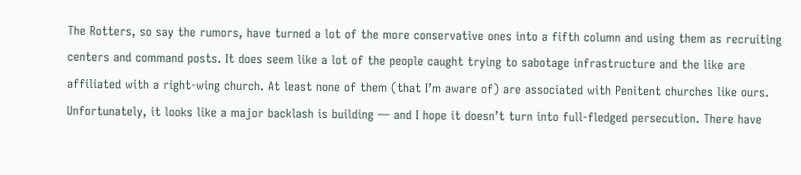The Rotters, so say the rumors, have turned a lot of the more conservative ones into a fifth column and using them as recruiting centers and command posts. It does seem like a lot of the people caught trying to sabotage infrastructure and the like are affiliated with a right-wing church. At least none of them (that I’m aware of) are associated with Penitent churches like ours. Unfortunately, it looks like a major backlash is building — and I hope it doesn’t turn into full-fledged persecution. There have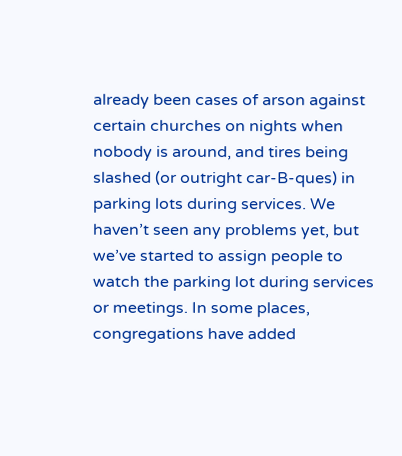already been cases of arson against certain churches on nights when nobody is around, and tires being slashed (or outright car-B-ques) in parking lots during services. We haven’t seen any problems yet, but we’ve started to assign people to watch the parking lot during services or meetings. In some places, congregations have added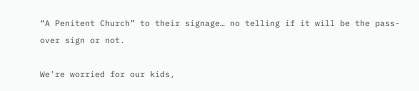“A Penitent Church” to their signage… no telling if it will be the pass-over sign or not.

We’re worried for our kids,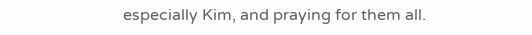especially Kim, and praying for them all.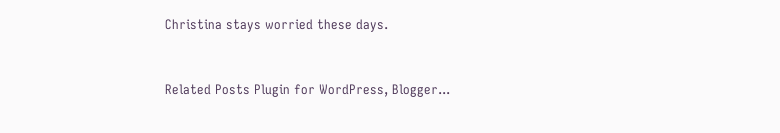Christina stays worried these days.



Related Posts Plugin for WordPress, Blogger...